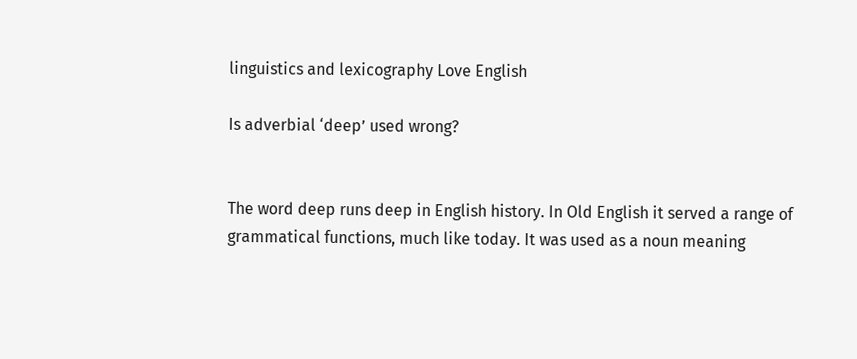linguistics and lexicography Love English

Is adverbial ‘deep’ used wrong?


The word deep runs deep in English history. In Old English it served a range of grammatical functions, much like today. It was used as a noun meaning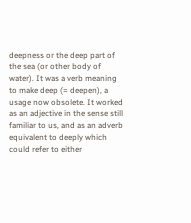deepness or the deep part of the sea (or other body of water). It was a verb meaning to make deep (= deepen), a usage now obsolete. It worked as an adjective in the sense still familiar to us, and as an adverb equivalent to deeply which could refer to either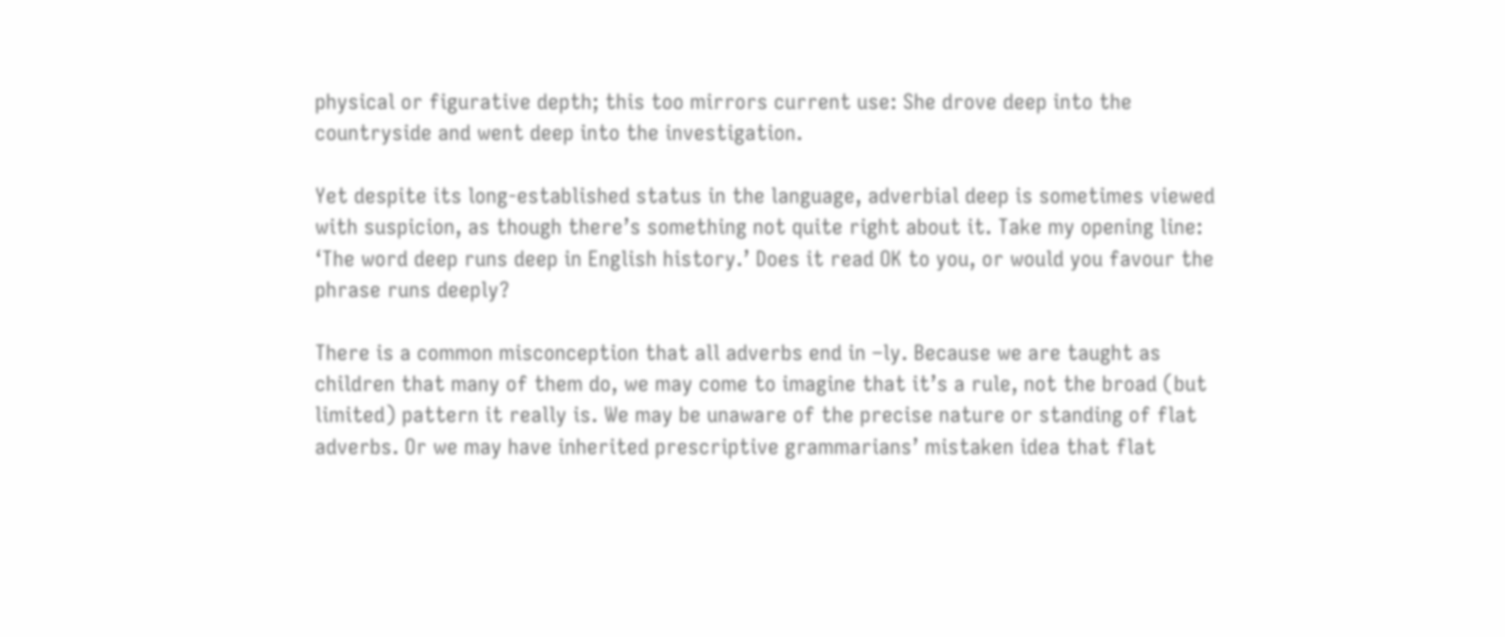physical or figurative depth; this too mirrors current use: She drove deep into the countryside and went deep into the investigation.

Yet despite its long-established status in the language, adverbial deep is sometimes viewed with suspicion, as though there’s something not quite right about it. Take my opening line: ‘The word deep runs deep in English history.’ Does it read OK to you, or would you favour the phrase runs deeply?

There is a common misconception that all adverbs end in –ly. Because we are taught as children that many of them do, we may come to imagine that it’s a rule, not the broad (but limited) pattern it really is. We may be unaware of the precise nature or standing of flat adverbs. Or we may have inherited prescriptive grammarians’ mistaken idea that flat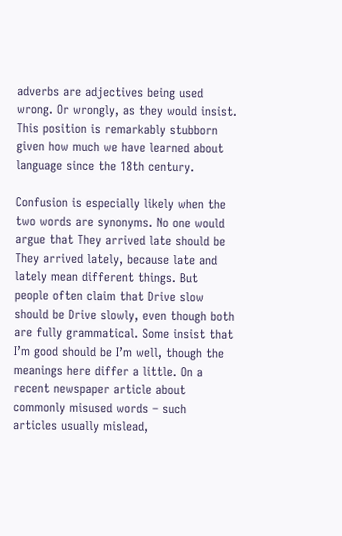adverbs are adjectives being used wrong. Or wrongly, as they would insist. This position is remarkably stubborn given how much we have learned about language since the 18th century.

Confusion is especially likely when the two words are synonyms. No one would argue that They arrived late should be They arrived lately, because late and lately mean different things. But people often claim that Drive slow should be Drive slowly, even though both are fully grammatical. Some insist that I’m good should be I’m well, though the meanings here differ a little. On a recent newspaper article about commonly misused words – such articles usually mislead,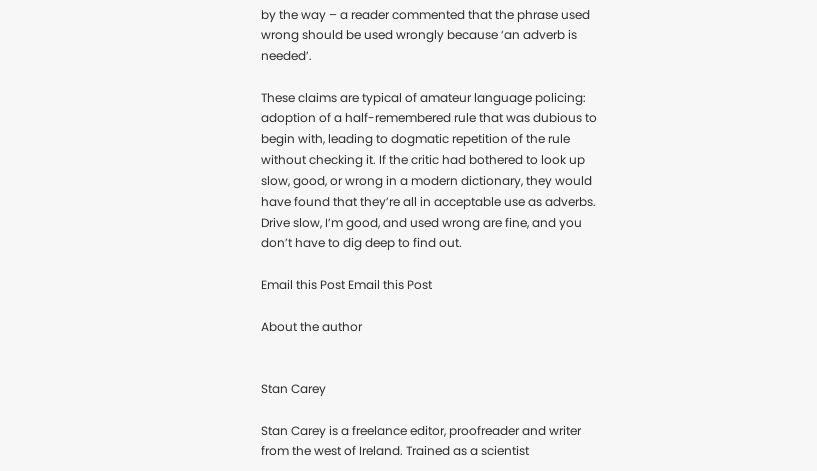by the way – a reader commented that the phrase used wrong should be used wrongly because ‘an adverb is needed’.

These claims are typical of amateur language policing: adoption of a half-remembered rule that was dubious to begin with, leading to dogmatic repetition of the rule without checking it. If the critic had bothered to look up slow, good, or wrong in a modern dictionary, they would have found that they’re all in acceptable use as adverbs. Drive slow, I’m good, and used wrong are fine, and you don’t have to dig deep to find out.

Email this Post Email this Post

About the author


Stan Carey

Stan Carey is a freelance editor, proofreader and writer from the west of Ireland. Trained as a scientist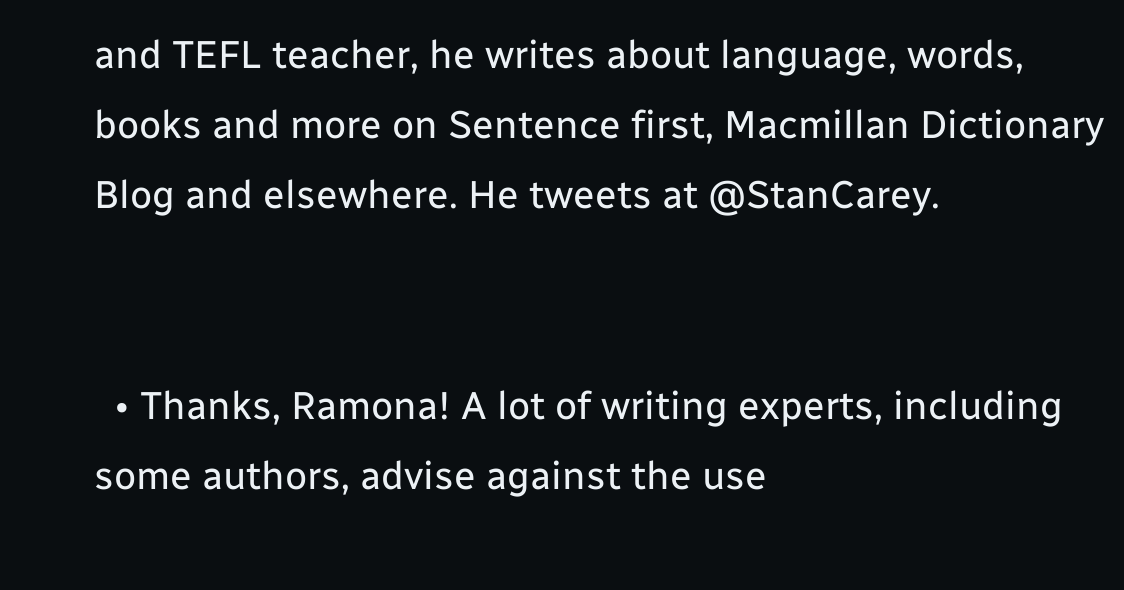and TEFL teacher, he writes about language, words, books and more on Sentence first, Macmillan Dictionary Blog and elsewhere. He tweets at @StanCarey.


  • Thanks, Ramona! A lot of writing experts, including some authors, advise against the use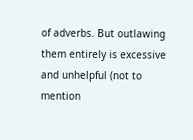of adverbs. But outlawing them entirely is excessive and unhelpful (not to mention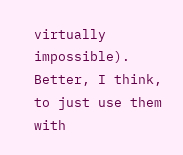virtually impossible). Better, I think, to just use them with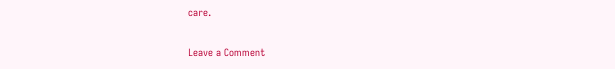care.

Leave a Comment